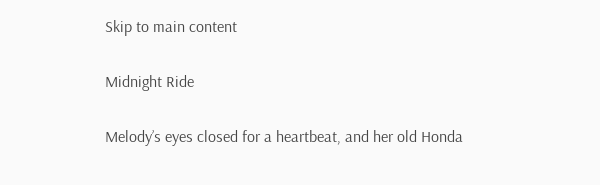Skip to main content

Midnight Ride

Melody’s eyes closed for a heartbeat, and her old Honda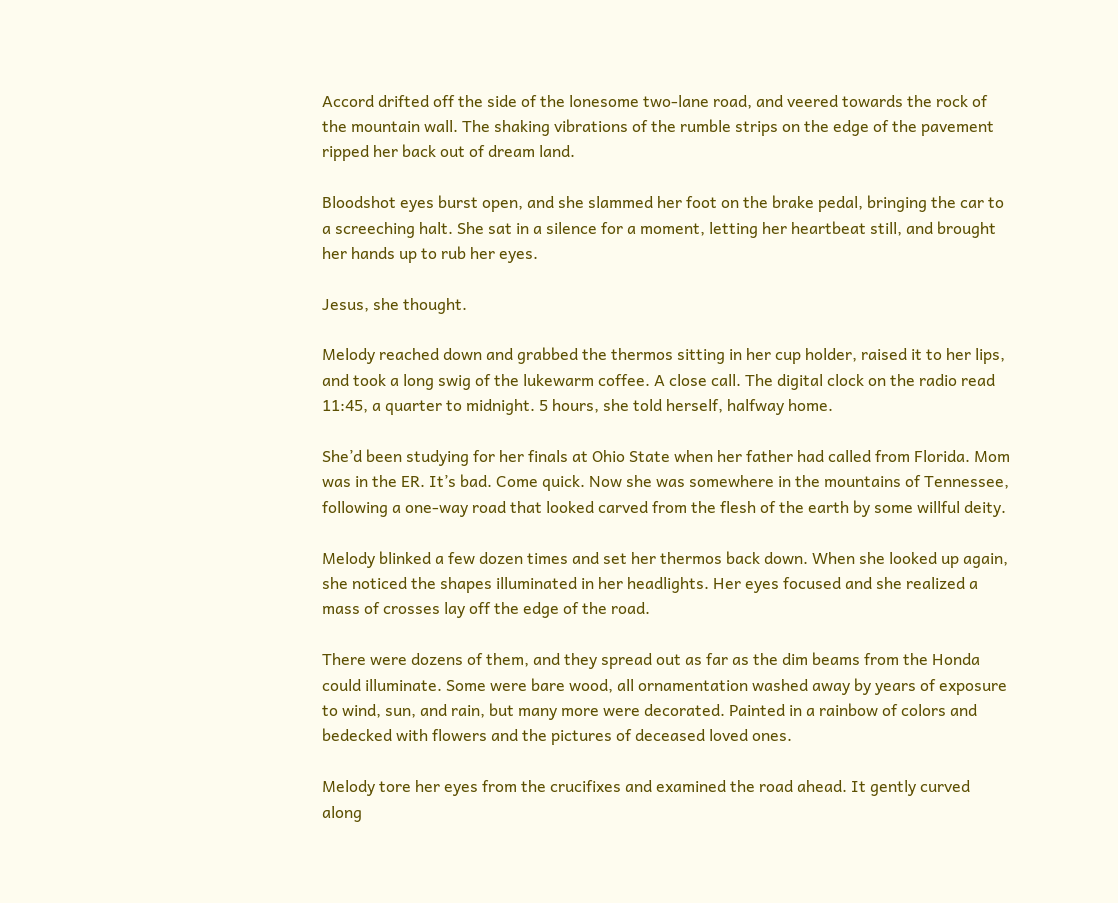Accord drifted off the side of the lonesome two-lane road, and veered towards the rock of the mountain wall. The shaking vibrations of the rumble strips on the edge of the pavement ripped her back out of dream land.

Bloodshot eyes burst open, and she slammed her foot on the brake pedal, bringing the car to a screeching halt. She sat in a silence for a moment, letting her heartbeat still, and brought her hands up to rub her eyes.

Jesus, she thought.

Melody reached down and grabbed the thermos sitting in her cup holder, raised it to her lips, and took a long swig of the lukewarm coffee. A close call. The digital clock on the radio read 11:45, a quarter to midnight. 5 hours, she told herself, halfway home.

She’d been studying for her finals at Ohio State when her father had called from Florida. Mom was in the ER. It’s bad. Come quick. Now she was somewhere in the mountains of Tennessee, following a one-way road that looked carved from the flesh of the earth by some willful deity.

Melody blinked a few dozen times and set her thermos back down. When she looked up again, she noticed the shapes illuminated in her headlights. Her eyes focused and she realized a mass of crosses lay off the edge of the road.

There were dozens of them, and they spread out as far as the dim beams from the Honda could illuminate. Some were bare wood, all ornamentation washed away by years of exposure to wind, sun, and rain, but many more were decorated. Painted in a rainbow of colors and bedecked with flowers and the pictures of deceased loved ones.

Melody tore her eyes from the crucifixes and examined the road ahead. It gently curved along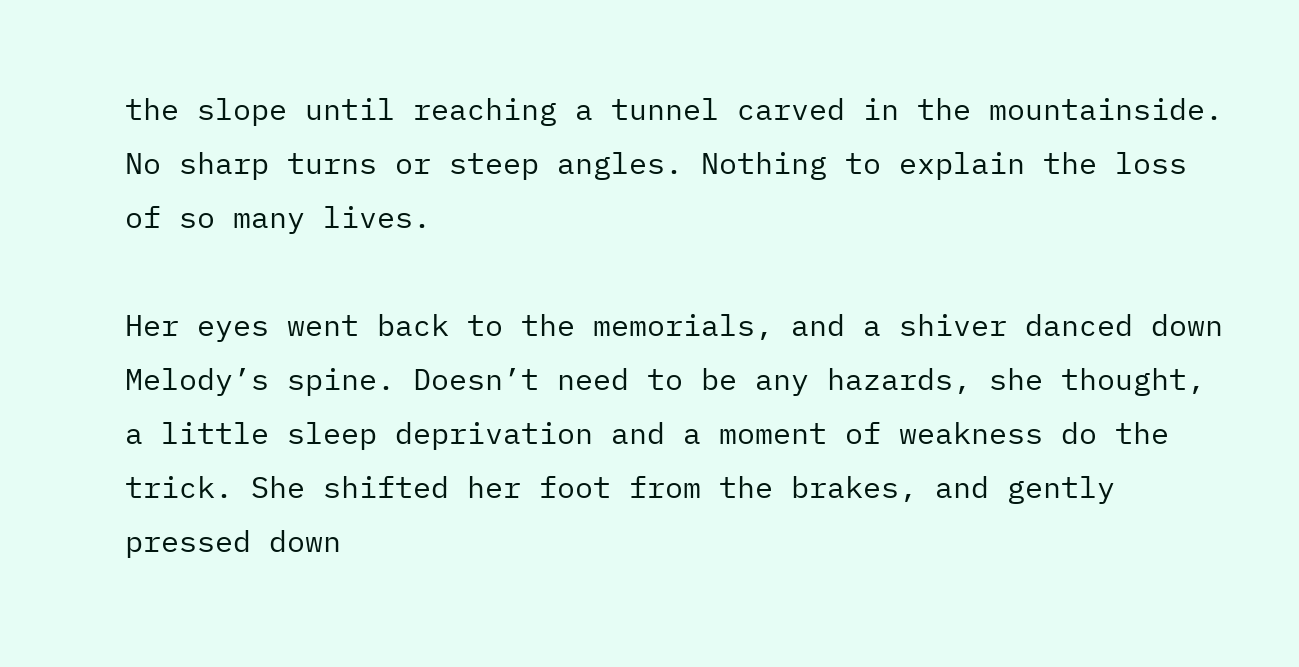the slope until reaching a tunnel carved in the mountainside. No sharp turns or steep angles. Nothing to explain the loss of so many lives.

Her eyes went back to the memorials, and a shiver danced down Melody’s spine. Doesn’t need to be any hazards, she thought, a little sleep deprivation and a moment of weakness do the trick. She shifted her foot from the brakes, and gently pressed down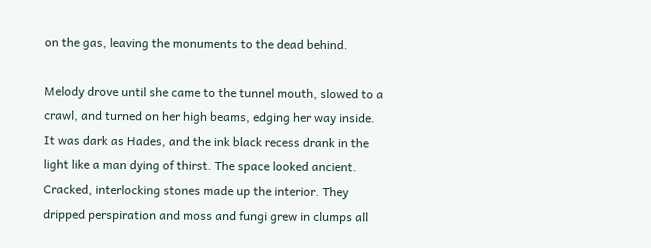on the gas, leaving the monuments to the dead behind.

Melody drove until she came to the tunnel mouth, slowed to a crawl, and turned on her high beams, edging her way inside. It was dark as Hades, and the ink black recess drank in the light like a man dying of thirst. The space looked ancient. Cracked, interlocking stones made up the interior. They dripped perspiration and moss and fungi grew in clumps all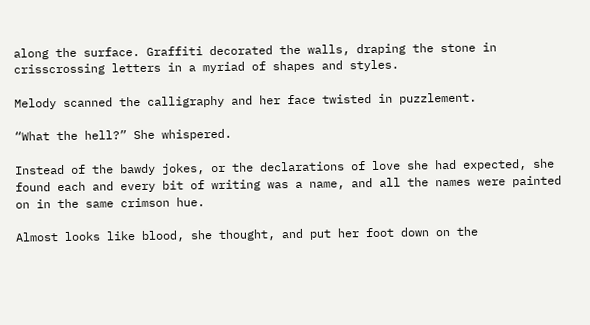along the surface. Graffiti decorated the walls, draping the stone in crisscrossing letters in a myriad of shapes and styles.

Melody scanned the calligraphy and her face twisted in puzzlement.

“What the hell?” She whispered.

Instead of the bawdy jokes, or the declarations of love she had expected, she found each and every bit of writing was a name, and all the names were painted on in the same crimson hue.

Almost looks like blood, she thought, and put her foot down on the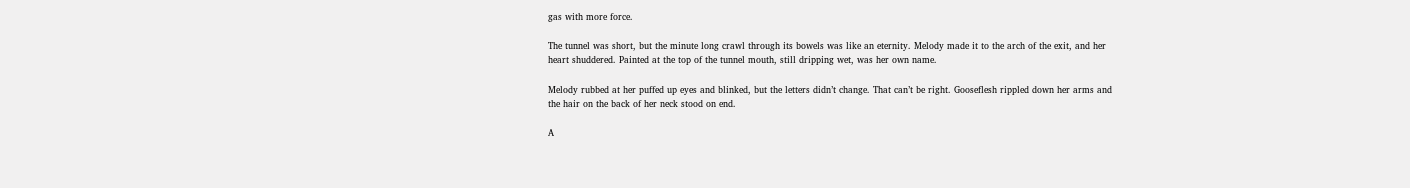gas with more force.

The tunnel was short, but the minute long crawl through its bowels was like an eternity. Melody made it to the arch of the exit, and her heart shuddered. Painted at the top of the tunnel mouth, still dripping wet, was her own name.

Melody rubbed at her puffed up eyes and blinked, but the letters didn’t change. That can’t be right. Gooseflesh rippled down her arms and the hair on the back of her neck stood on end.

A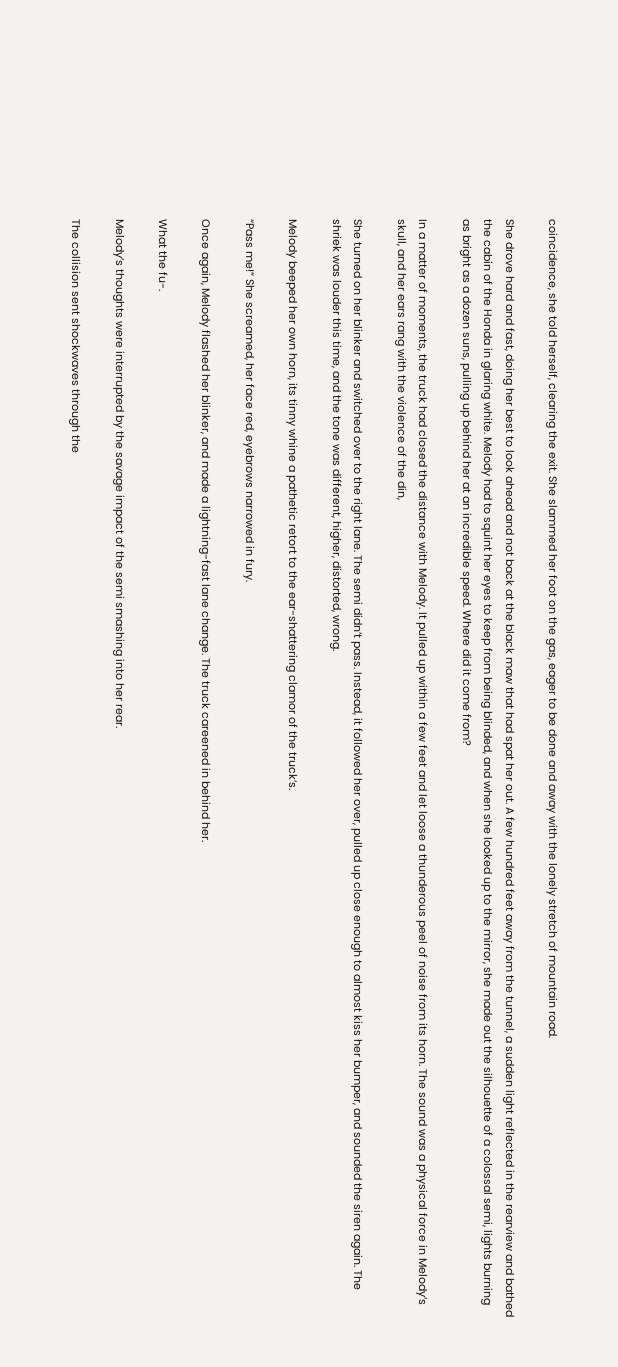coincidence, she told herself, clearing the exit. She slammed her foot on the gas, eager to be done and away with the lonely stretch of mountain road.

She drove hard and fast, doing her best to look ahead and not back at the black maw that had spat her out. A few hundred feet away from the tunnel, a sudden light reflected in the rearview and bathed the cabin of the Honda in glaring white. Melody had to squint her eyes to keep from being blinded, and when she looked up to the mirror, she made out the silhouette of a colossal semi, lights burning as bright as a dozen suns, pulling up behind her at an incredible speed. Where did it come from?

In a matter of moments, the truck had closed the distance with Melody. It pulled up within a few feet and let loose a thunderous peel of noise from its horn. The sound was a physical force in Melody’s skull, and her ears rang with the violence of the din,

She turned on her blinker and switched over to the right lane. The semi didn’t pass. Instead, it followed her over, pulled up close enough to almost kiss her bumper, and sounded the siren again. The shriek was louder this time, and the tone was different, higher, distorted, wrong.

Melody beeped her own horn, its tinny whine a pathetic retort to the ear-shattering clamor of the truck’s.

“Pass me!” She screamed, her face red, eyebrows narrowed in fury.

Once again, Melody flashed her blinker, and made a lightning-fast lane change. The truck careened in behind her.

What the fu-.

Melody’s thoughts were interrupted by the savage impact of the semi smashing into her rear.

The collision sent shockwaves through the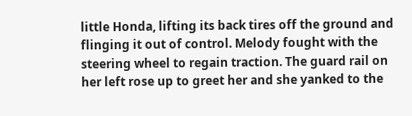little Honda, lifting its back tires off the ground and flinging it out of control. Melody fought with the steering wheel to regain traction. The guard rail on her left rose up to greet her and she yanked to the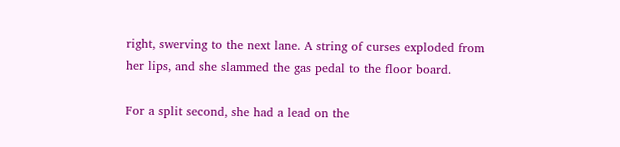right, swerving to the next lane. A string of curses exploded from her lips, and she slammed the gas pedal to the floor board.

For a split second, she had a lead on the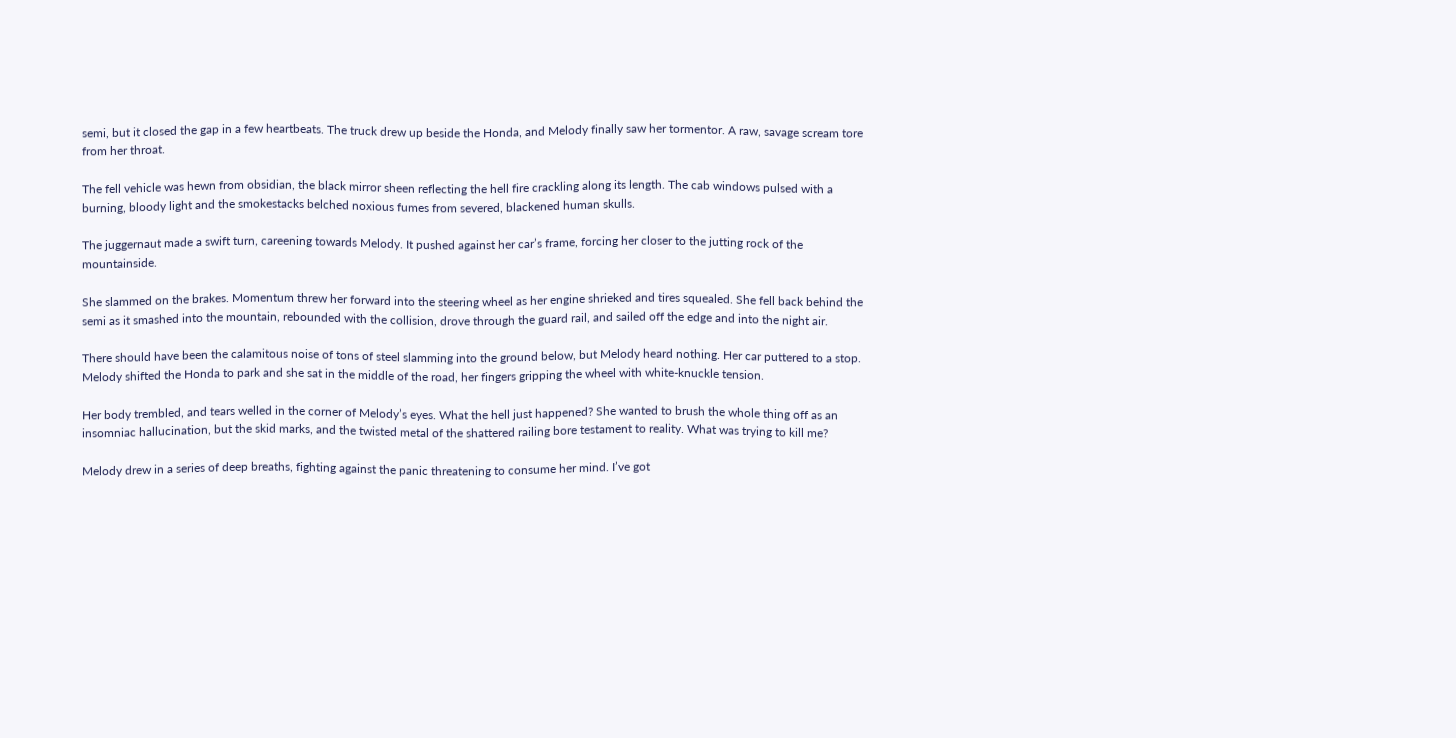semi, but it closed the gap in a few heartbeats. The truck drew up beside the Honda, and Melody finally saw her tormentor. A raw, savage scream tore from her throat.

The fell vehicle was hewn from obsidian, the black mirror sheen reflecting the hell fire crackling along its length. The cab windows pulsed with a burning, bloody light and the smokestacks belched noxious fumes from severed, blackened human skulls.

The juggernaut made a swift turn, careening towards Melody. It pushed against her car’s frame, forcing her closer to the jutting rock of the mountainside.

She slammed on the brakes. Momentum threw her forward into the steering wheel as her engine shrieked and tires squealed. She fell back behind the semi as it smashed into the mountain, rebounded with the collision, drove through the guard rail, and sailed off the edge and into the night air.

There should have been the calamitous noise of tons of steel slamming into the ground below, but Melody heard nothing. Her car puttered to a stop. Melody shifted the Honda to park and she sat in the middle of the road, her fingers gripping the wheel with white-knuckle tension.

Her body trembled, and tears welled in the corner of Melody’s eyes. What the hell just happened? She wanted to brush the whole thing off as an insomniac hallucination, but the skid marks, and the twisted metal of the shattered railing bore testament to reality. What was trying to kill me?

Melody drew in a series of deep breaths, fighting against the panic threatening to consume her mind. I’ve got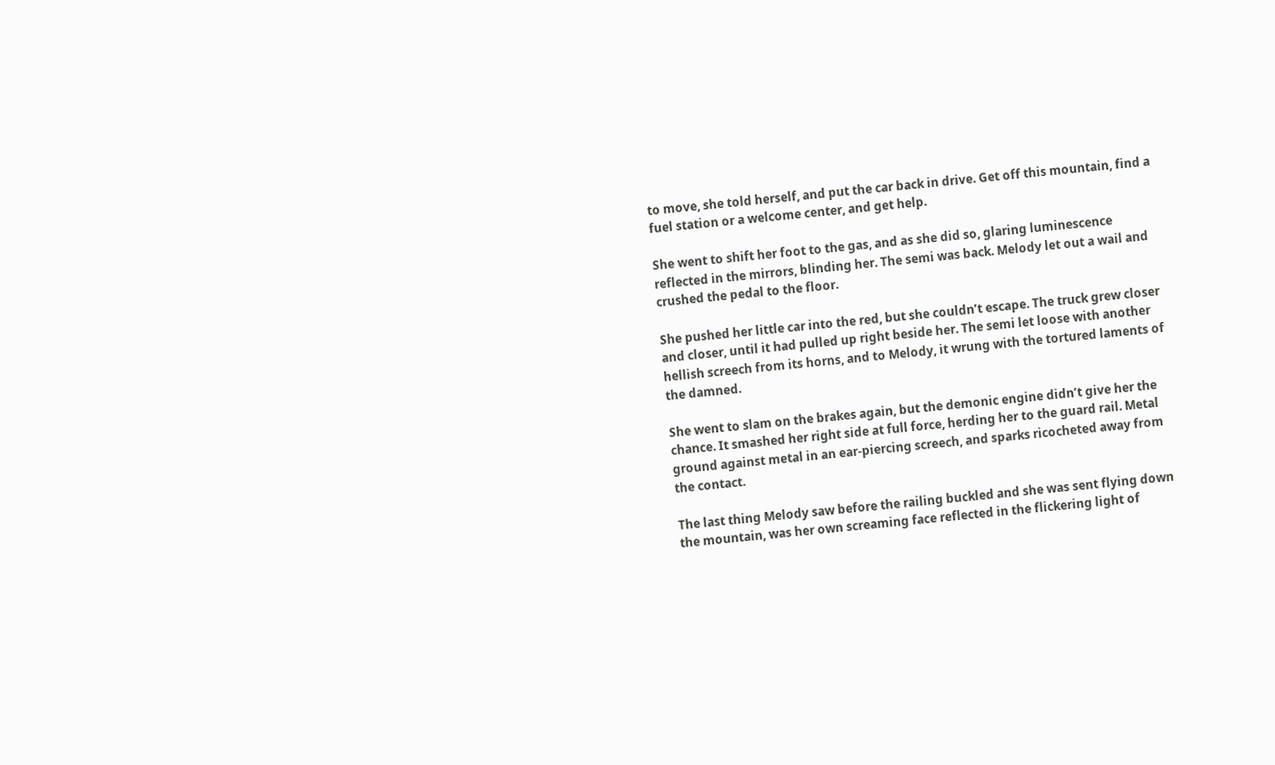to move, she told herself, and put the car back in drive. Get off this mountain, find a fuel station or a welcome center, and get help.

She went to shift her foot to the gas, and as she did so, glaring luminescence reflected in the mirrors, blinding her. The semi was back. Melody let out a wail and crushed the pedal to the floor.

She pushed her little car into the red, but she couldn’t escape. The truck grew closer and closer, until it had pulled up right beside her. The semi let loose with another hellish screech from its horns, and to Melody, it wrung with the tortured laments of the damned.

She went to slam on the brakes again, but the demonic engine didn’t give her the chance. It smashed her right side at full force, herding her to the guard rail. Metal ground against metal in an ear-piercing screech, and sparks ricocheted away from the contact.

The last thing Melody saw before the railing buckled and she was sent flying down the mountain, was her own screaming face reflected in the flickering light of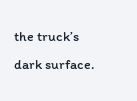the truck’s dark surface.